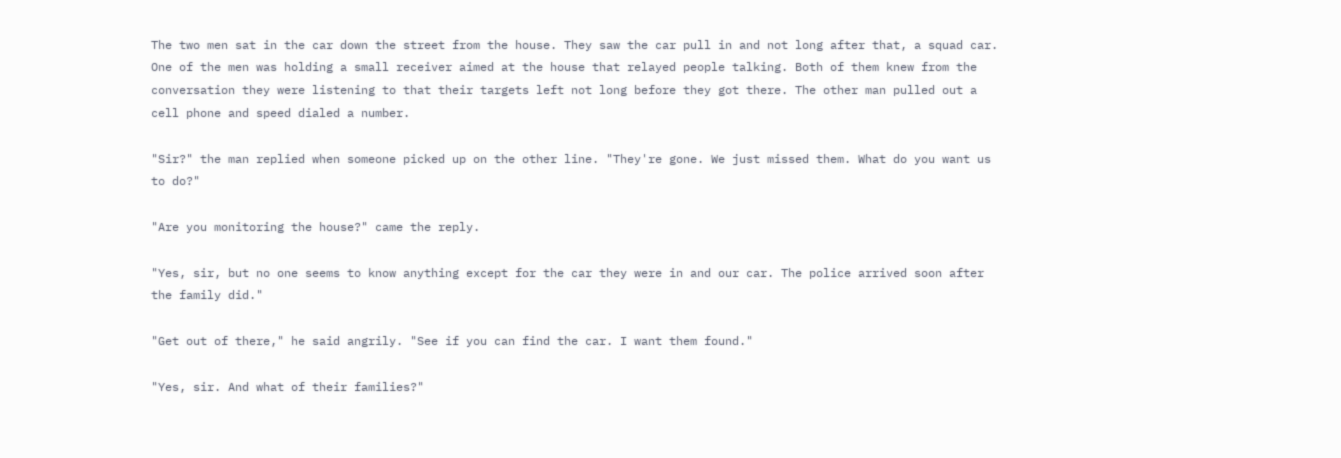The two men sat in the car down the street from the house. They saw the car pull in and not long after that, a squad car. One of the men was holding a small receiver aimed at the house that relayed people talking. Both of them knew from the conversation they were listening to that their targets left not long before they got there. The other man pulled out a cell phone and speed dialed a number.

"Sir?" the man replied when someone picked up on the other line. "They're gone. We just missed them. What do you want us to do?"

"Are you monitoring the house?" came the reply.

"Yes, sir, but no one seems to know anything except for the car they were in and our car. The police arrived soon after the family did."

"Get out of there," he said angrily. "See if you can find the car. I want them found."

"Yes, sir. And what of their families?"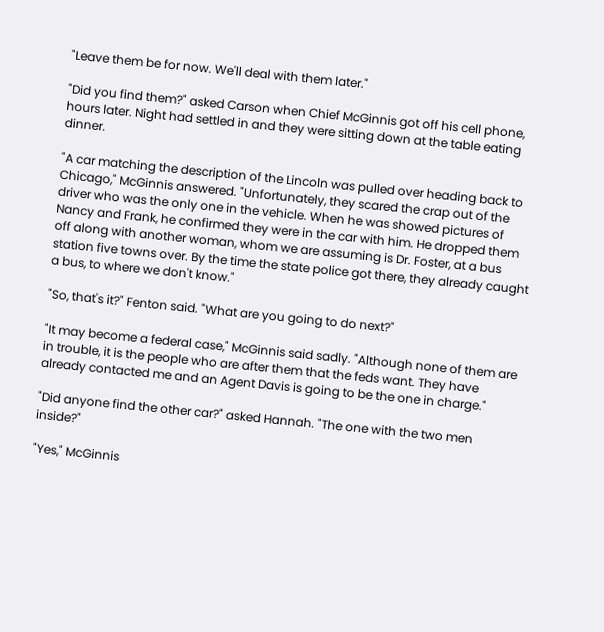"Leave them be for now. We'll deal with them later."

"Did you find them?" asked Carson when Chief McGinnis got off his cell phone, hours later. Night had settled in and they were sitting down at the table eating dinner.

"A car matching the description of the Lincoln was pulled over heading back to Chicago," McGinnis answered. "Unfortunately, they scared the crap out of the driver who was the only one in the vehicle. When he was showed pictures of Nancy and Frank, he confirmed they were in the car with him. He dropped them off along with another woman, whom we are assuming is Dr. Foster, at a bus station five towns over. By the time the state police got there, they already caught a bus, to where we don't know."

"So, that's it?" Fenton said. "What are you going to do next?"

"It may become a federal case," McGinnis said sadly. "Although none of them are in trouble, it is the people who are after them that the feds want. They have already contacted me and an Agent Davis is going to be the one in charge."

"Did anyone find the other car?" asked Hannah. "The one with the two men inside?"

"Yes," McGinnis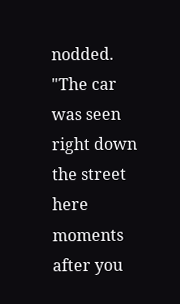nodded. "The car was seen right down the street here moments after you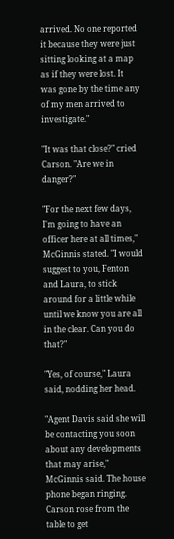arrived. No one reported it because they were just sitting looking at a map as if they were lost. It was gone by the time any of my men arrived to investigate."

"It was that close?" cried Carson. "Are we in danger?"

"For the next few days, I'm going to have an officer here at all times," McGinnis stated. "I would suggest to you, Fenton and Laura, to stick around for a little while until we know you are all in the clear. Can you do that?"

"Yes, of course," Laura said, nodding her head.

"Agent Davis said she will be contacting you soon about any developments that may arise," McGinnis said. The house phone began ringing. Carson rose from the table to get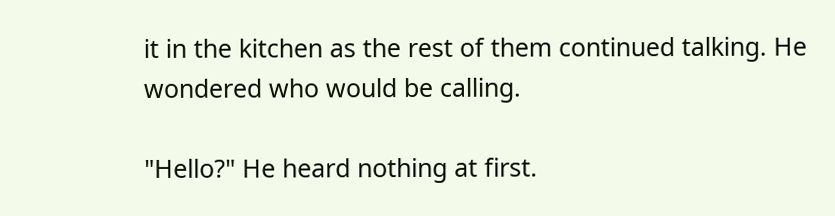it in the kitchen as the rest of them continued talking. He wondered who would be calling.

"Hello?" He heard nothing at first.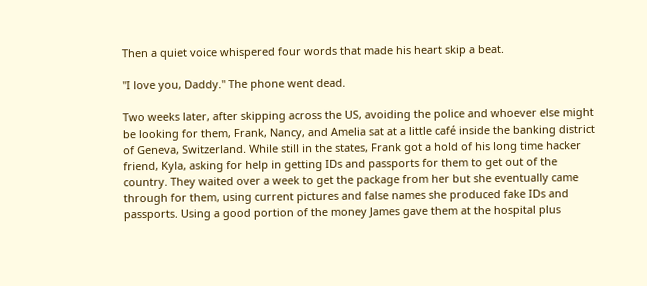Then a quiet voice whispered four words that made his heart skip a beat.

"I love you, Daddy." The phone went dead.

Two weeks later, after skipping across the US, avoiding the police and whoever else might be looking for them, Frank, Nancy, and Amelia sat at a little café inside the banking district of Geneva, Switzerland. While still in the states, Frank got a hold of his long time hacker friend, Kyla, asking for help in getting IDs and passports for them to get out of the country. They waited over a week to get the package from her but she eventually came through for them, using current pictures and false names she produced fake IDs and passports. Using a good portion of the money James gave them at the hospital plus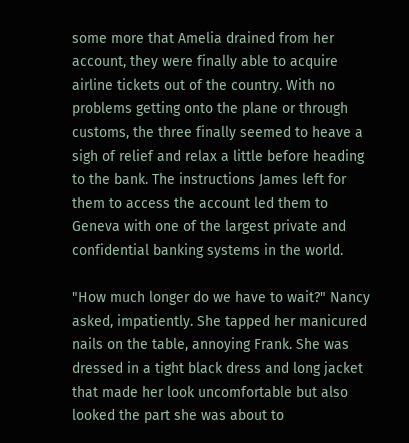some more that Amelia drained from her account, they were finally able to acquire airline tickets out of the country. With no problems getting onto the plane or through customs, the three finally seemed to heave a sigh of relief and relax a little before heading to the bank. The instructions James left for them to access the account led them to Geneva with one of the largest private and confidential banking systems in the world.

"How much longer do we have to wait?" Nancy asked, impatiently. She tapped her manicured nails on the table, annoying Frank. She was dressed in a tight black dress and long jacket that made her look uncomfortable but also looked the part she was about to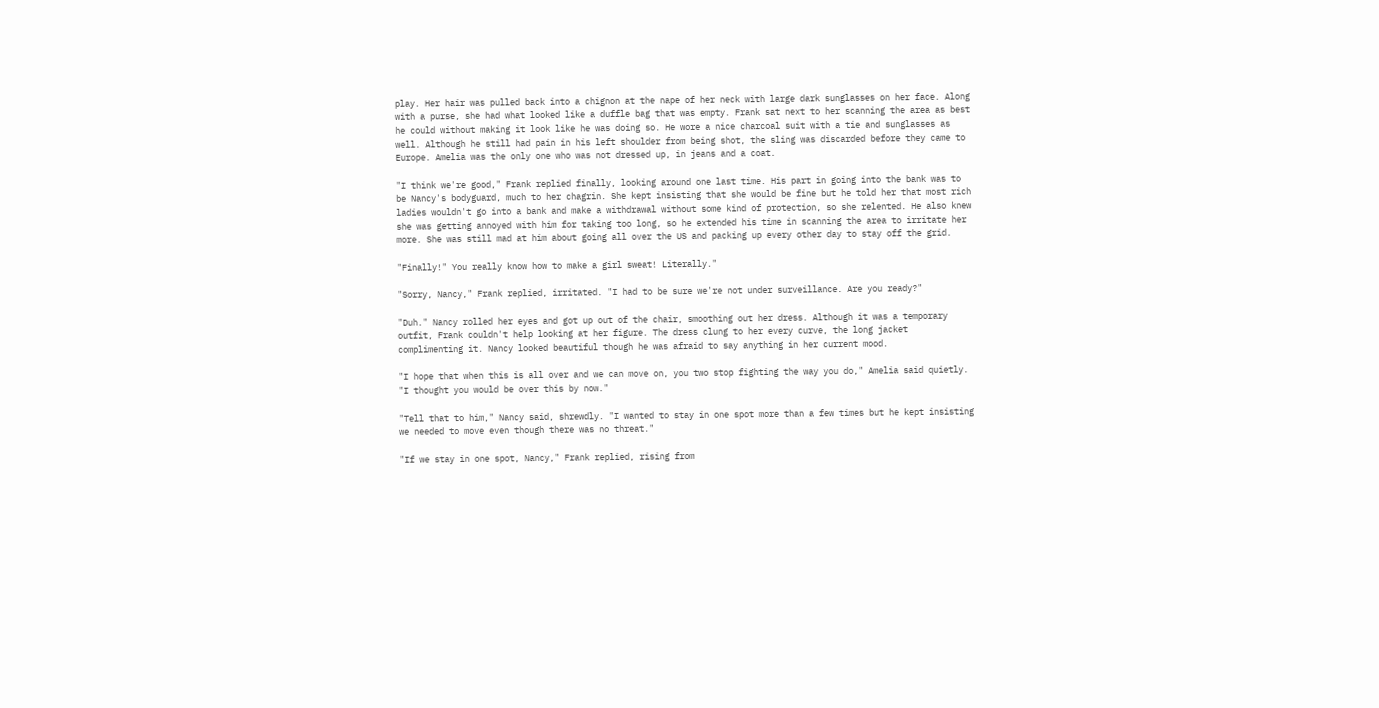play. Her hair was pulled back into a chignon at the nape of her neck with large dark sunglasses on her face. Along with a purse, she had what looked like a duffle bag that was empty. Frank sat next to her scanning the area as best he could without making it look like he was doing so. He wore a nice charcoal suit with a tie and sunglasses as well. Although he still had pain in his left shoulder from being shot, the sling was discarded before they came to Europe. Amelia was the only one who was not dressed up, in jeans and a coat.

"I think we're good," Frank replied finally, looking around one last time. His part in going into the bank was to be Nancy's bodyguard, much to her chagrin. She kept insisting that she would be fine but he told her that most rich ladies wouldn't go into a bank and make a withdrawal without some kind of protection, so she relented. He also knew she was getting annoyed with him for taking too long, so he extended his time in scanning the area to irritate her more. She was still mad at him about going all over the US and packing up every other day to stay off the grid.

"Finally!" You really know how to make a girl sweat! Literally."

"Sorry, Nancy," Frank replied, irritated. "I had to be sure we're not under surveillance. Are you ready?"

"Duh." Nancy rolled her eyes and got up out of the chair, smoothing out her dress. Although it was a temporary outfit, Frank couldn't help looking at her figure. The dress clung to her every curve, the long jacket complimenting it. Nancy looked beautiful though he was afraid to say anything in her current mood.

"I hope that when this is all over and we can move on, you two stop fighting the way you do," Amelia said quietly. "I thought you would be over this by now."

"Tell that to him," Nancy said, shrewdly. "I wanted to stay in one spot more than a few times but he kept insisting we needed to move even though there was no threat."

"If we stay in one spot, Nancy," Frank replied, rising from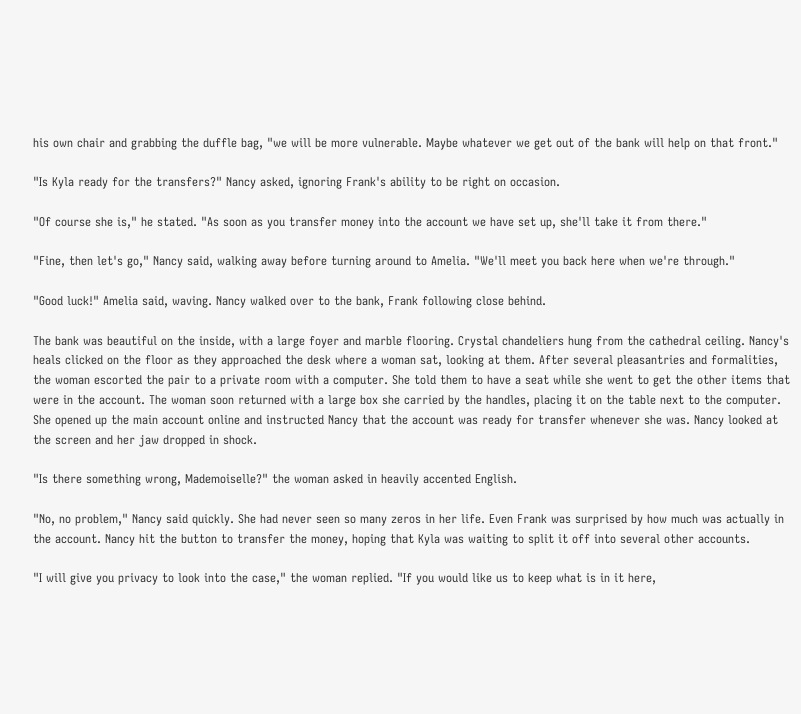his own chair and grabbing the duffle bag, "we will be more vulnerable. Maybe whatever we get out of the bank will help on that front."

"Is Kyla ready for the transfers?" Nancy asked, ignoring Frank's ability to be right on occasion.

"Of course she is," he stated. "As soon as you transfer money into the account we have set up, she'll take it from there."

"Fine, then let's go," Nancy said, walking away before turning around to Amelia. "We'll meet you back here when we're through."

"Good luck!" Amelia said, waving. Nancy walked over to the bank, Frank following close behind.

The bank was beautiful on the inside, with a large foyer and marble flooring. Crystal chandeliers hung from the cathedral ceiling. Nancy's heals clicked on the floor as they approached the desk where a woman sat, looking at them. After several pleasantries and formalities, the woman escorted the pair to a private room with a computer. She told them to have a seat while she went to get the other items that were in the account. The woman soon returned with a large box she carried by the handles, placing it on the table next to the computer. She opened up the main account online and instructed Nancy that the account was ready for transfer whenever she was. Nancy looked at the screen and her jaw dropped in shock.

"Is there something wrong, Mademoiselle?" the woman asked in heavily accented English.

"No, no problem," Nancy said quickly. She had never seen so many zeros in her life. Even Frank was surprised by how much was actually in the account. Nancy hit the button to transfer the money, hoping that Kyla was waiting to split it off into several other accounts.

"I will give you privacy to look into the case," the woman replied. "If you would like us to keep what is in it here,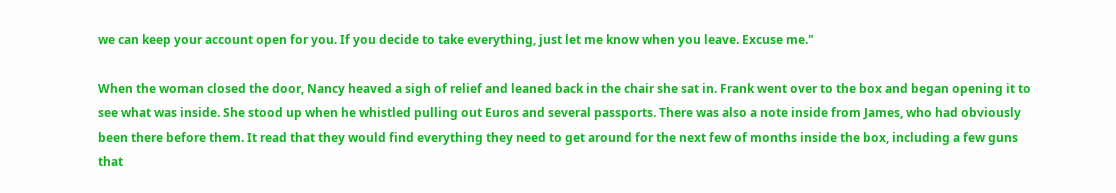we can keep your account open for you. If you decide to take everything, just let me know when you leave. Excuse me."

When the woman closed the door, Nancy heaved a sigh of relief and leaned back in the chair she sat in. Frank went over to the box and began opening it to see what was inside. She stood up when he whistled pulling out Euros and several passports. There was also a note inside from James, who had obviously been there before them. It read that they would find everything they need to get around for the next few of months inside the box, including a few guns that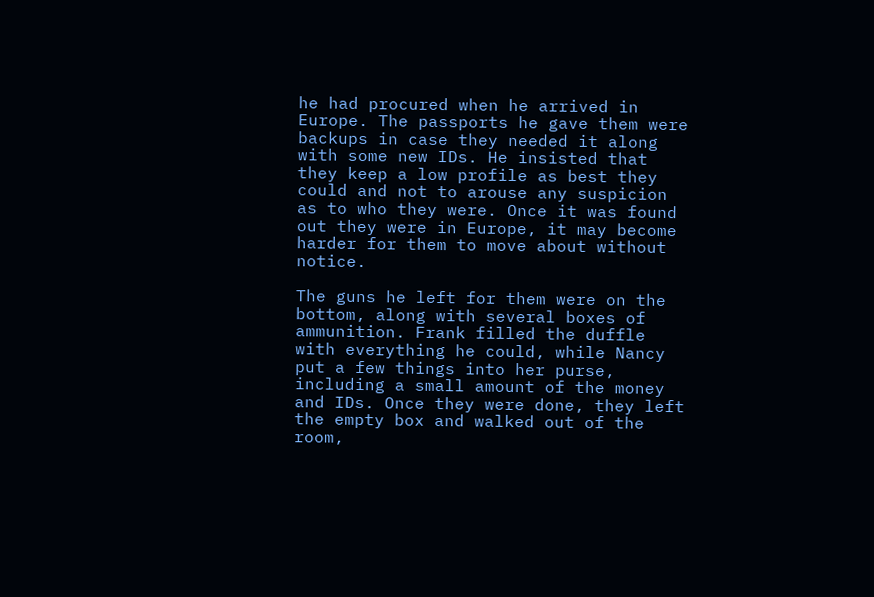he had procured when he arrived in Europe. The passports he gave them were backups in case they needed it along with some new IDs. He insisted that they keep a low profile as best they could and not to arouse any suspicion as to who they were. Once it was found out they were in Europe, it may become harder for them to move about without notice.

The guns he left for them were on the bottom, along with several boxes of ammunition. Frank filled the duffle with everything he could, while Nancy put a few things into her purse, including a small amount of the money and IDs. Once they were done, they left the empty box and walked out of the room,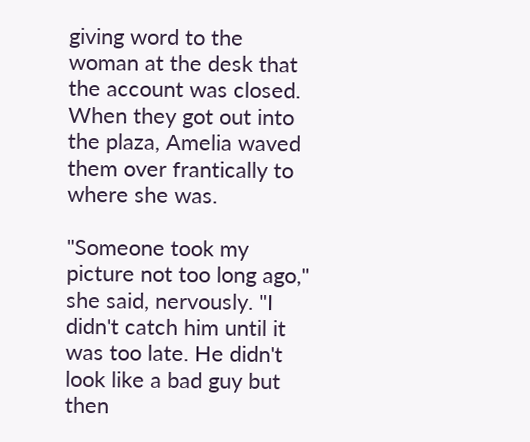giving word to the woman at the desk that the account was closed. When they got out into the plaza, Amelia waved them over frantically to where she was.

"Someone took my picture not too long ago," she said, nervously. "I didn't catch him until it was too late. He didn't look like a bad guy but then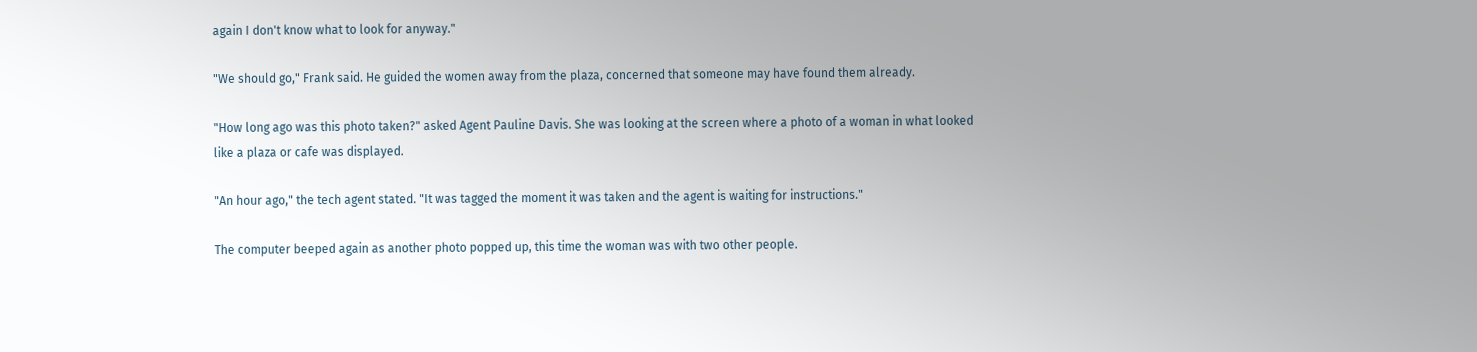again I don't know what to look for anyway."

"We should go," Frank said. He guided the women away from the plaza, concerned that someone may have found them already.

"How long ago was this photo taken?" asked Agent Pauline Davis. She was looking at the screen where a photo of a woman in what looked like a plaza or cafe was displayed.

"An hour ago," the tech agent stated. "It was tagged the moment it was taken and the agent is waiting for instructions."

The computer beeped again as another photo popped up, this time the woman was with two other people.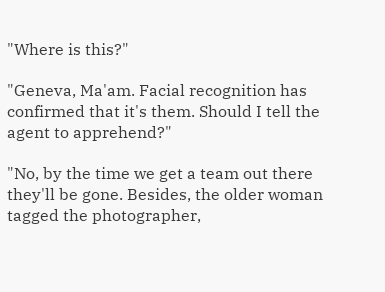"Where is this?"

"Geneva, Ma'am. Facial recognition has confirmed that it's them. Should I tell the agent to apprehend?"

"No, by the time we get a team out there they'll be gone. Besides, the older woman tagged the photographer,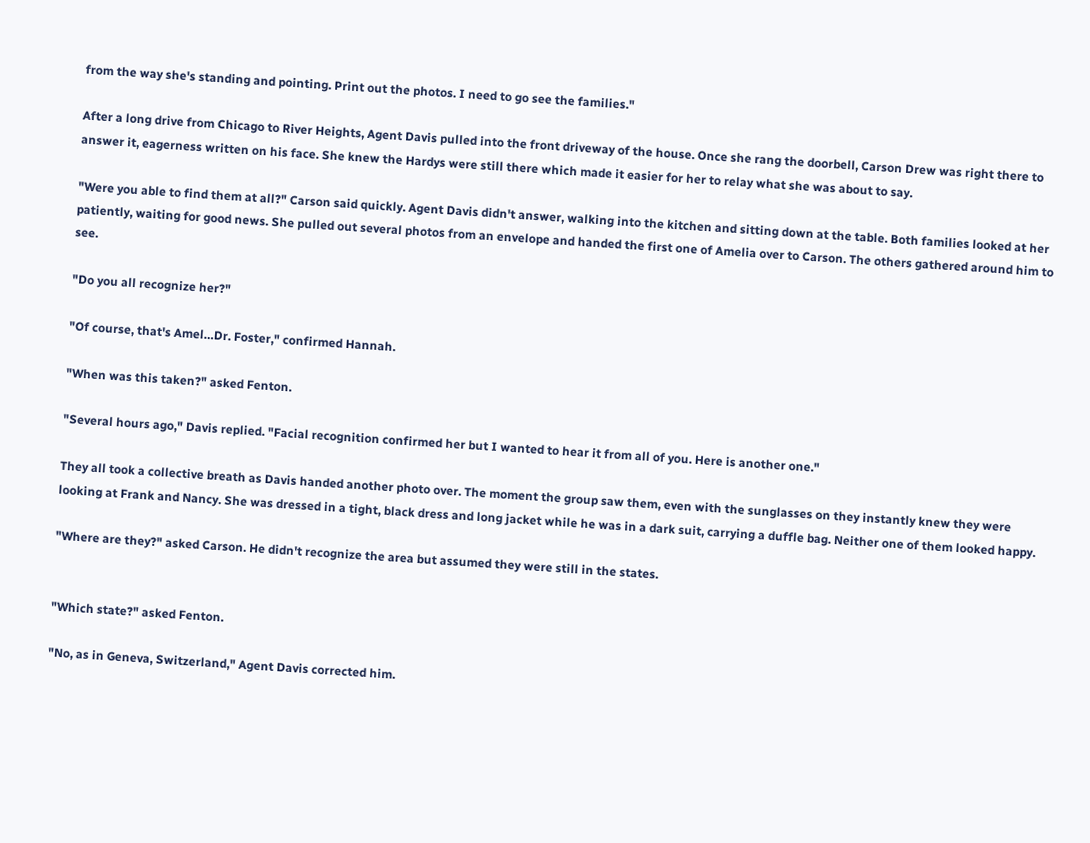from the way she's standing and pointing. Print out the photos. I need to go see the families."

After a long drive from Chicago to River Heights, Agent Davis pulled into the front driveway of the house. Once she rang the doorbell, Carson Drew was right there to answer it, eagerness written on his face. She knew the Hardys were still there which made it easier for her to relay what she was about to say.

"Were you able to find them at all?" Carson said quickly. Agent Davis didn't answer, walking into the kitchen and sitting down at the table. Both families looked at her patiently, waiting for good news. She pulled out several photos from an envelope and handed the first one of Amelia over to Carson. The others gathered around him to see.

"Do you all recognize her?"

"Of course, that's Amel…Dr. Foster," confirmed Hannah.

"When was this taken?" asked Fenton.

"Several hours ago," Davis replied. "Facial recognition confirmed her but I wanted to hear it from all of you. Here is another one."

They all took a collective breath as Davis handed another photo over. The moment the group saw them, even with the sunglasses on they instantly knew they were looking at Frank and Nancy. She was dressed in a tight, black dress and long jacket while he was in a dark suit, carrying a duffle bag. Neither one of them looked happy.

"Where are they?" asked Carson. He didn't recognize the area but assumed they were still in the states.


"Which state?" asked Fenton.

"No, as in Geneva, Switzerland," Agent Davis corrected him.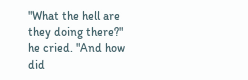"What the hell are they doing there?" he cried. "And how did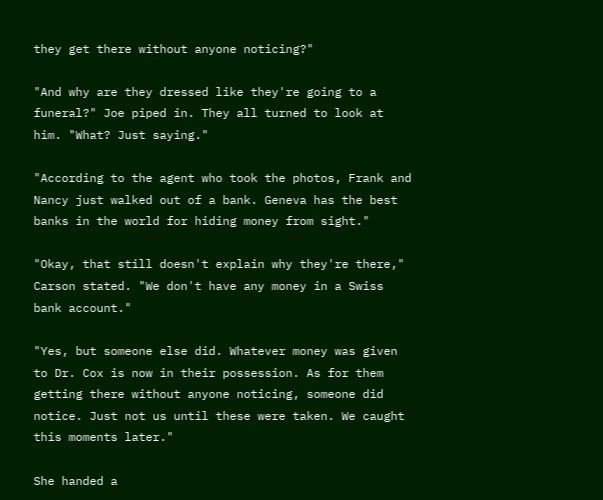they get there without anyone noticing?"

"And why are they dressed like they're going to a funeral?" Joe piped in. They all turned to look at him. "What? Just saying."

"According to the agent who took the photos, Frank and Nancy just walked out of a bank. Geneva has the best banks in the world for hiding money from sight."

"Okay, that still doesn't explain why they're there," Carson stated. "We don't have any money in a Swiss bank account."

"Yes, but someone else did. Whatever money was given to Dr. Cox is now in their possession. As for them getting there without anyone noticing, someone did notice. Just not us until these were taken. We caught this moments later."

She handed a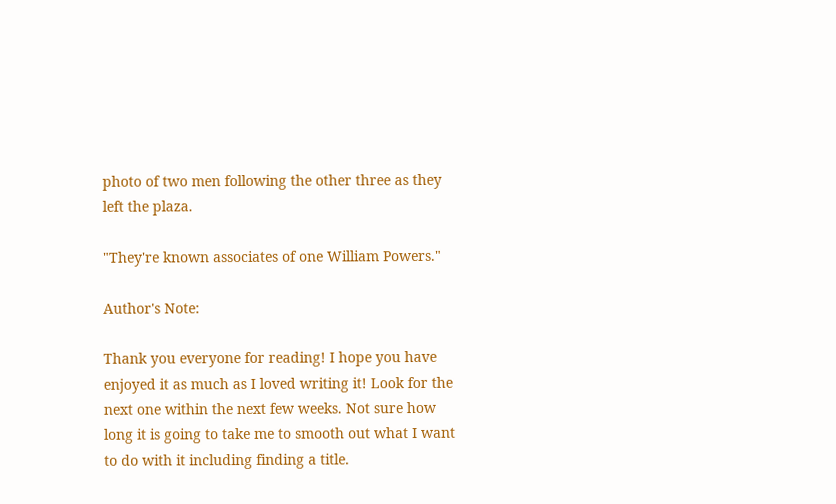photo of two men following the other three as they left the plaza.

"They're known associates of one William Powers."

Author's Note:

Thank you everyone for reading! I hope you have enjoyed it as much as I loved writing it! Look for the next one within the next few weeks. Not sure how long it is going to take me to smooth out what I want to do with it including finding a title.